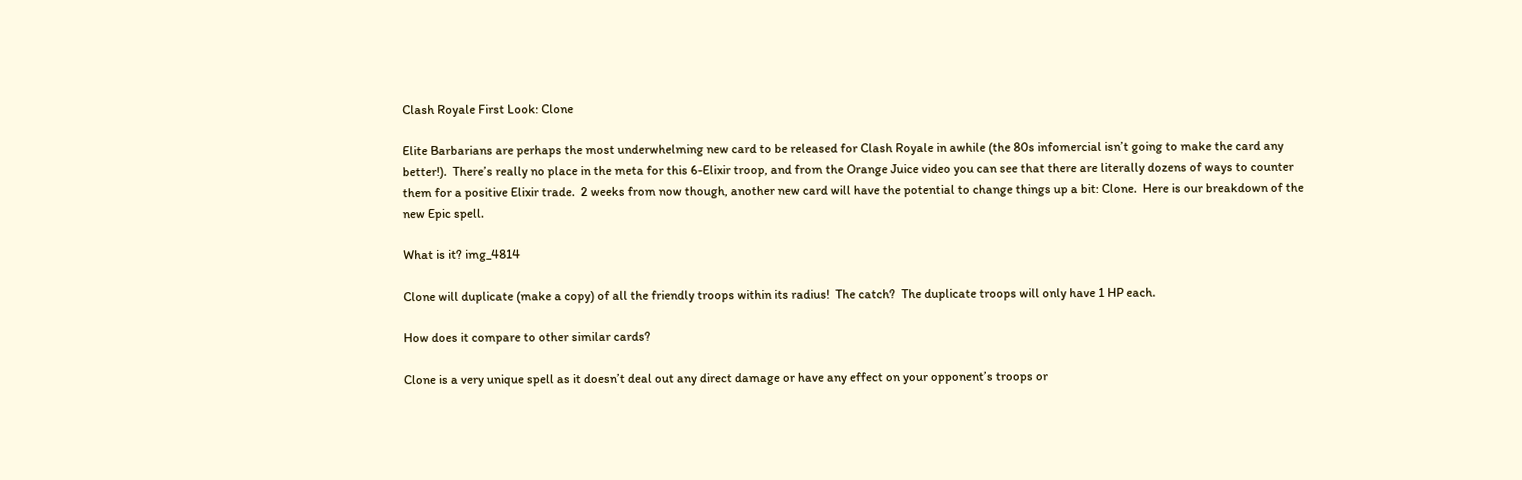Clash Royale First Look: Clone

Elite Barbarians are perhaps the most underwhelming new card to be released for Clash Royale in awhile (the 80s infomercial isn’t going to make the card any better!).  There’s really no place in the meta for this 6-Elixir troop, and from the Orange Juice video you can see that there are literally dozens of ways to counter them for a positive Elixir trade.  2 weeks from now though, another new card will have the potential to change things up a bit: Clone.  Here is our breakdown of the new Epic spell.

What is it? img_4814

Clone will duplicate (make a copy) of all the friendly troops within its radius!  The catch?  The duplicate troops will only have 1 HP each.

How does it compare to other similar cards?

Clone is a very unique spell as it doesn’t deal out any direct damage or have any effect on your opponent’s troops or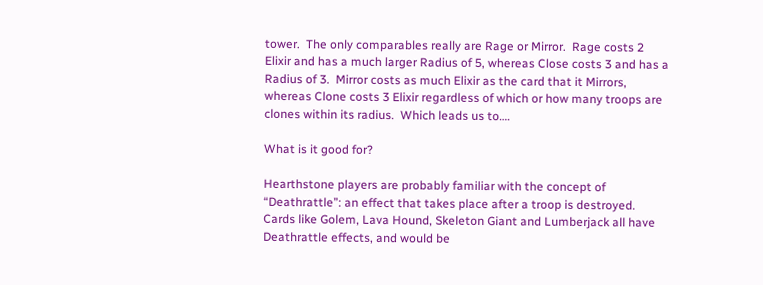tower.  The only comparables really are Rage or Mirror.  Rage costs 2 Elixir and has a much larger Radius of 5, whereas Close costs 3 and has a Radius of 3.  Mirror costs as much Elixir as the card that it Mirrors, whereas Clone costs 3 Elixir regardless of which or how many troops are clones within its radius.  Which leads us to….

What is it good for?

Hearthstone players are probably familiar with the concept of “Deathrattle”: an effect that takes place after a troop is destroyed.  Cards like Golem, Lava Hound, Skeleton Giant and Lumberjack all have Deathrattle effects, and would be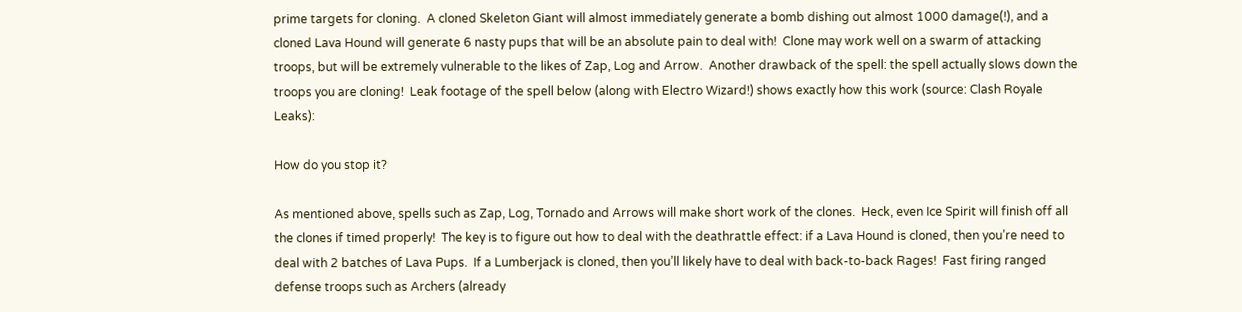prime targets for cloning.  A cloned Skeleton Giant will almost immediately generate a bomb dishing out almost 1000 damage(!), and a cloned Lava Hound will generate 6 nasty pups that will be an absolute pain to deal with!  Clone may work well on a swarm of attacking troops, but will be extremely vulnerable to the likes of Zap, Log and Arrow.  Another drawback of the spell: the spell actually slows down the troops you are cloning!  Leak footage of the spell below (along with Electro Wizard!) shows exactly how this work (source: Clash Royale Leaks):

How do you stop it?

As mentioned above, spells such as Zap, Log, Tornado and Arrows will make short work of the clones.  Heck, even Ice Spirit will finish off all the clones if timed properly!  The key is to figure out how to deal with the deathrattle effect: if a Lava Hound is cloned, then you’re need to deal with 2 batches of Lava Pups.  If a Lumberjack is cloned, then you’ll likely have to deal with back-to-back Rages!  Fast firing ranged defense troops such as Archers (already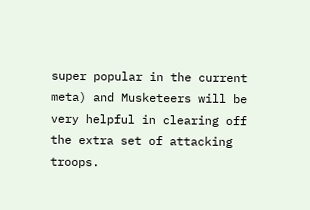super popular in the current meta) and Musketeers will be very helpful in clearing off the extra set of attacking troops.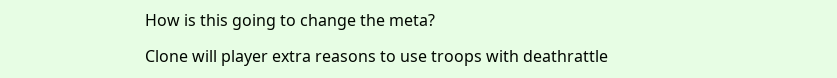How is this going to change the meta?

Clone will player extra reasons to use troops with deathrattle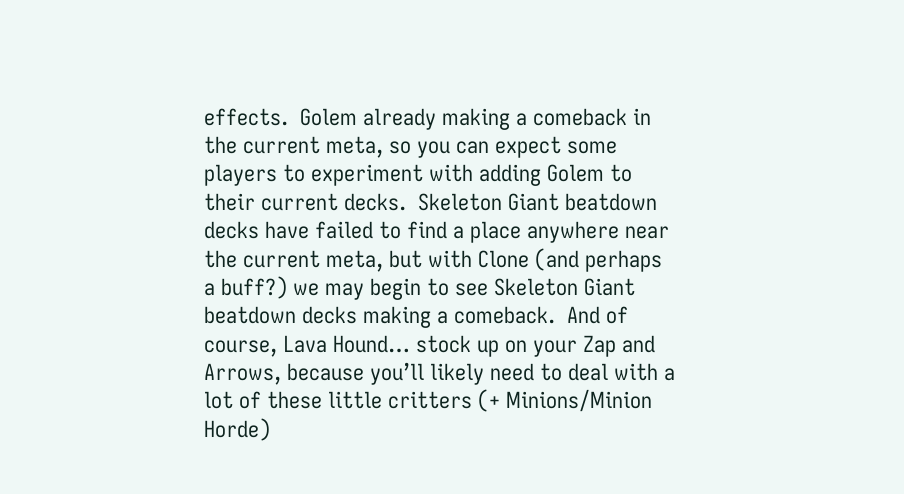effects.  Golem already making a comeback in the current meta, so you can expect some players to experiment with adding Golem to their current decks.  Skeleton Giant beatdown decks have failed to find a place anywhere near the current meta, but with Clone (and perhaps a buff?) we may begin to see Skeleton Giant beatdown decks making a comeback.  And of course, Lava Hound… stock up on your Zap and Arrows, because you’ll likely need to deal with a lot of these little critters (+ Minions/Minion Horde)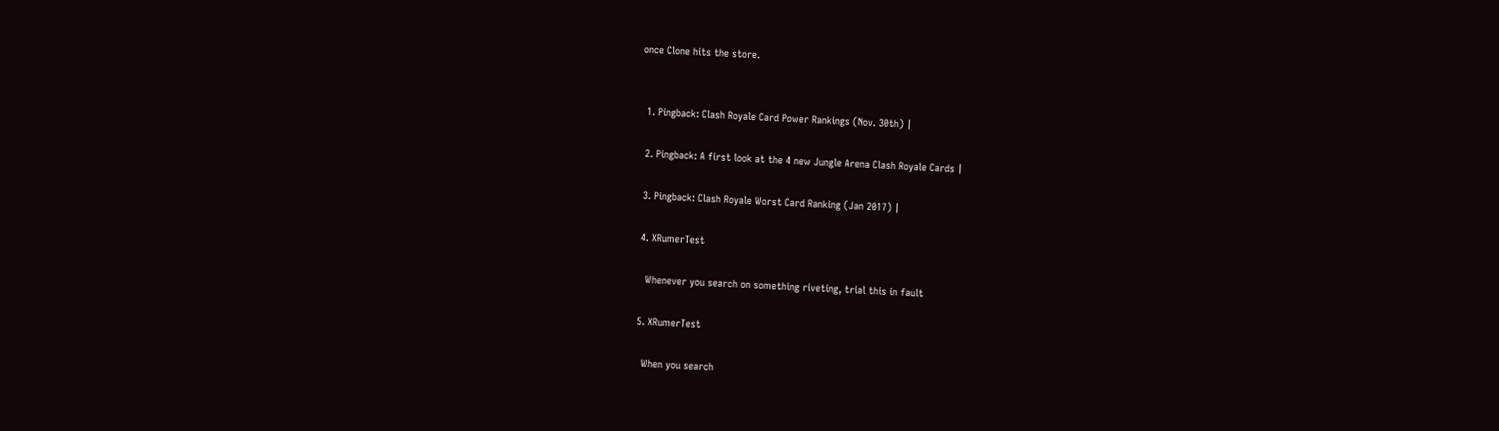once Clone hits the store.


  1. Pingback: Clash Royale Card Power Rankings (Nov. 30th) |

  2. Pingback: A first look at the 4 new Jungle Arena Clash Royale Cards |

  3. Pingback: Clash Royale Worst Card Ranking (Jan 2017) |

  4. XRumerTest

    Whenever you search on something riveting, trial this in fault

  5. XRumerTest

    When you search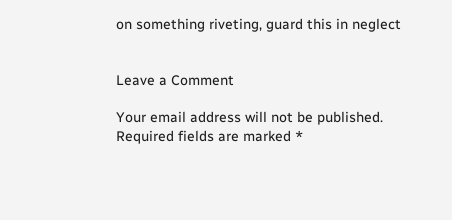on something riveting, guard this in neglect


Leave a Comment

Your email address will not be published. Required fields are marked *